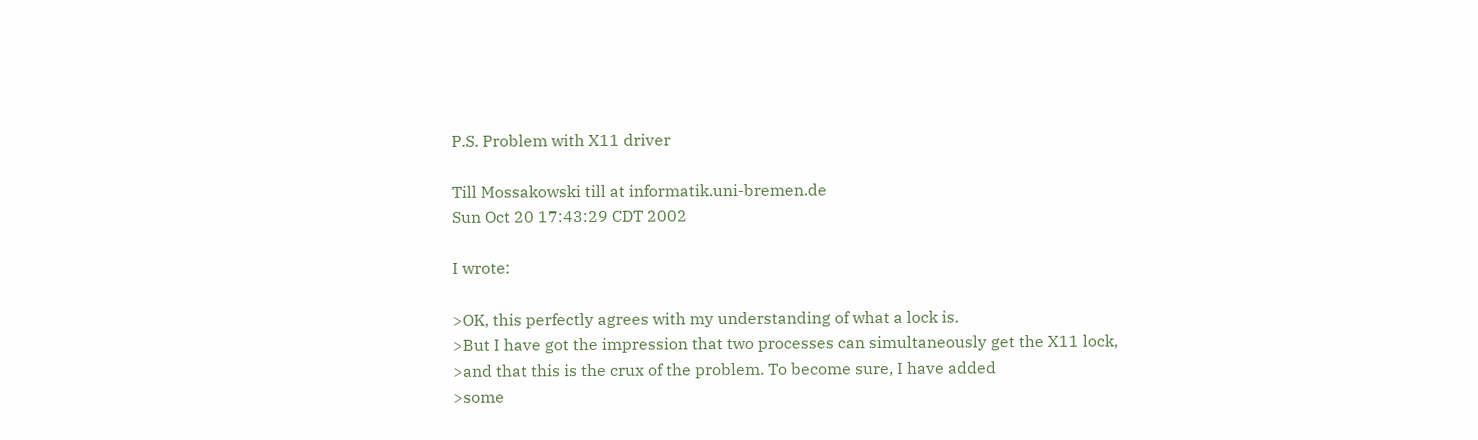P.S. Problem with X11 driver

Till Mossakowski till at informatik.uni-bremen.de
Sun Oct 20 17:43:29 CDT 2002

I wrote:

>OK, this perfectly agrees with my understanding of what a lock is.
>But I have got the impression that two processes can simultaneously get the X11 lock,
>and that this is the crux of the problem. To become sure, I have added
>some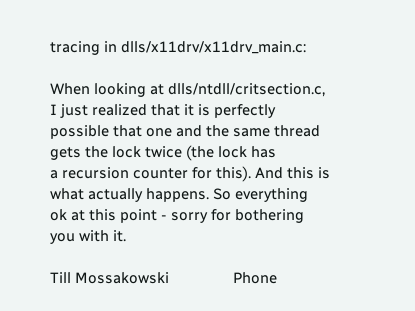tracing in dlls/x11drv/x11drv_main.c:

When looking at dlls/ntdll/critsection.c, I just realized that it is perfectly
possible that one and the same thread gets the lock twice (the lock has
a recursion counter for this). And this is what actually happens. So everything
ok at this point - sorry for bothering you with it.

Till Mossakowski                Phone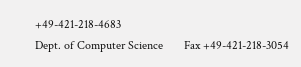+49-421-218-4683
Dept. of Computer Science       Fax +49-421-218-3054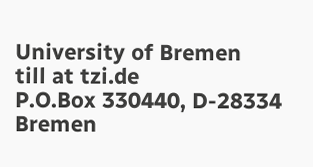University of Bremen            till at tzi.de
P.O.Box 330440, D-28334 Bremen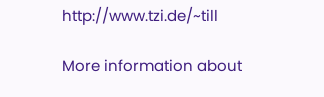http://www.tzi.de/~till

More information about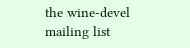the wine-devel mailing list